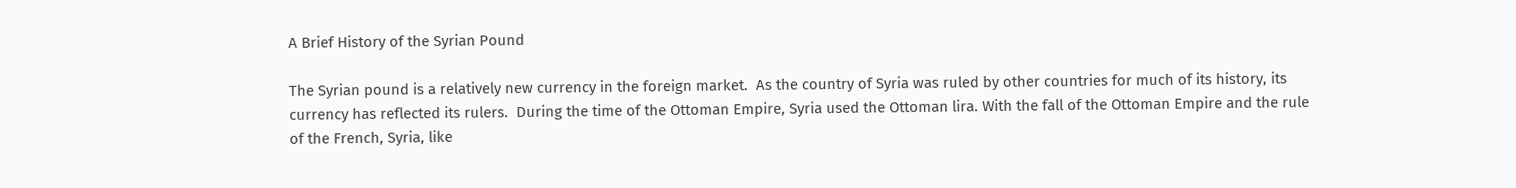A Brief History of the Syrian Pound

The Syrian pound is a relatively new currency in the foreign market.  As the country of Syria was ruled by other countries for much of its history, its currency has reflected its rulers.  During the time of the Ottoman Empire, Syria used the Ottoman lira. With the fall of the Ottoman Empire and the rule of the French, Syria, like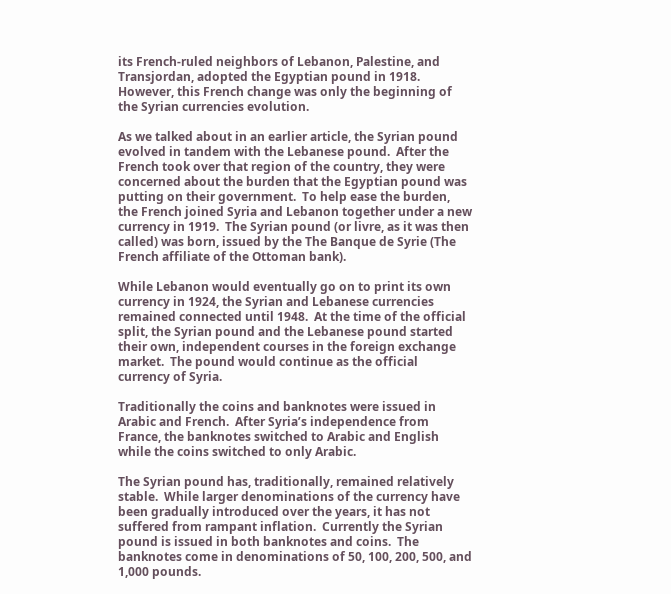its French-ruled neighbors of Lebanon, Palestine, and Transjordan, adopted the Egyptian pound in 1918.  However, this French change was only the beginning of the Syrian currencies evolution.

As we talked about in an earlier article, the Syrian pound evolved in tandem with the Lebanese pound.  After the French took over that region of the country, they were concerned about the burden that the Egyptian pound was putting on their government.  To help ease the burden, the French joined Syria and Lebanon together under a new currency in 1919.  The Syrian pound (or livre, as it was then called) was born, issued by the The Banque de Syrie (The French affiliate of the Ottoman bank).

While Lebanon would eventually go on to print its own currency in 1924, the Syrian and Lebanese currencies remained connected until 1948.  At the time of the official split, the Syrian pound and the Lebanese pound started their own, independent courses in the foreign exchange market.  The pound would continue as the official currency of Syria.

Traditionally the coins and banknotes were issued in Arabic and French.  After Syria’s independence from France, the banknotes switched to Arabic and English while the coins switched to only Arabic.

The Syrian pound has, traditionally, remained relatively stable.  While larger denominations of the currency have been gradually introduced over the years, it has not suffered from rampant inflation.  Currently the Syrian pound is issued in both banknotes and coins.  The banknotes come in denominations of 50, 100, 200, 500, and 1,000 pounds.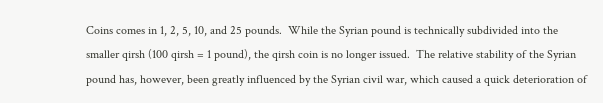Coins comes in 1, 2, 5, 10, and 25 pounds.  While the Syrian pound is technically subdivided into the smaller qirsh (100 qirsh = 1 pound), the qirsh coin is no longer issued.  The relative stability of the Syrian pound has, however, been greatly influenced by the Syrian civil war, which caused a quick deterioration of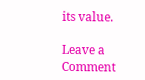its value.

Leave a Comment